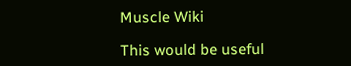Muscle Wiki

This would be useful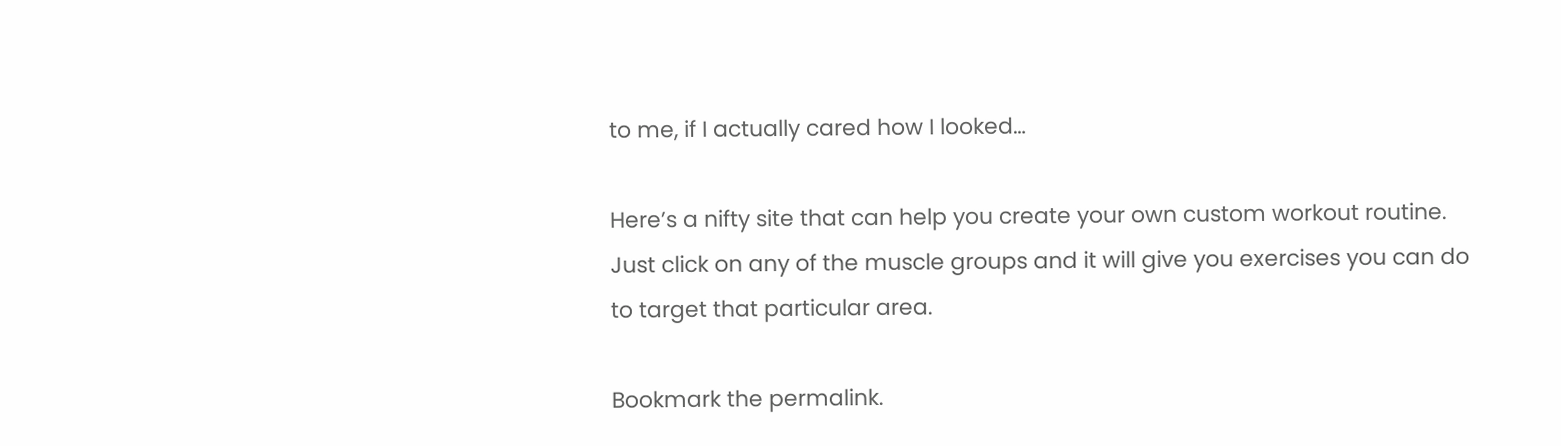to me, if I actually cared how I looked…

Here’s a nifty site that can help you create your own custom workout routine. Just click on any of the muscle groups and it will give you exercises you can do to target that particular area.

Bookmark the permalink.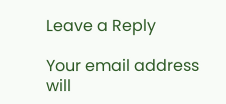Leave a Reply

Your email address will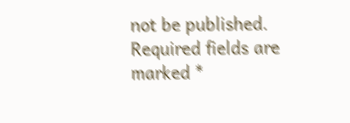not be published. Required fields are marked *